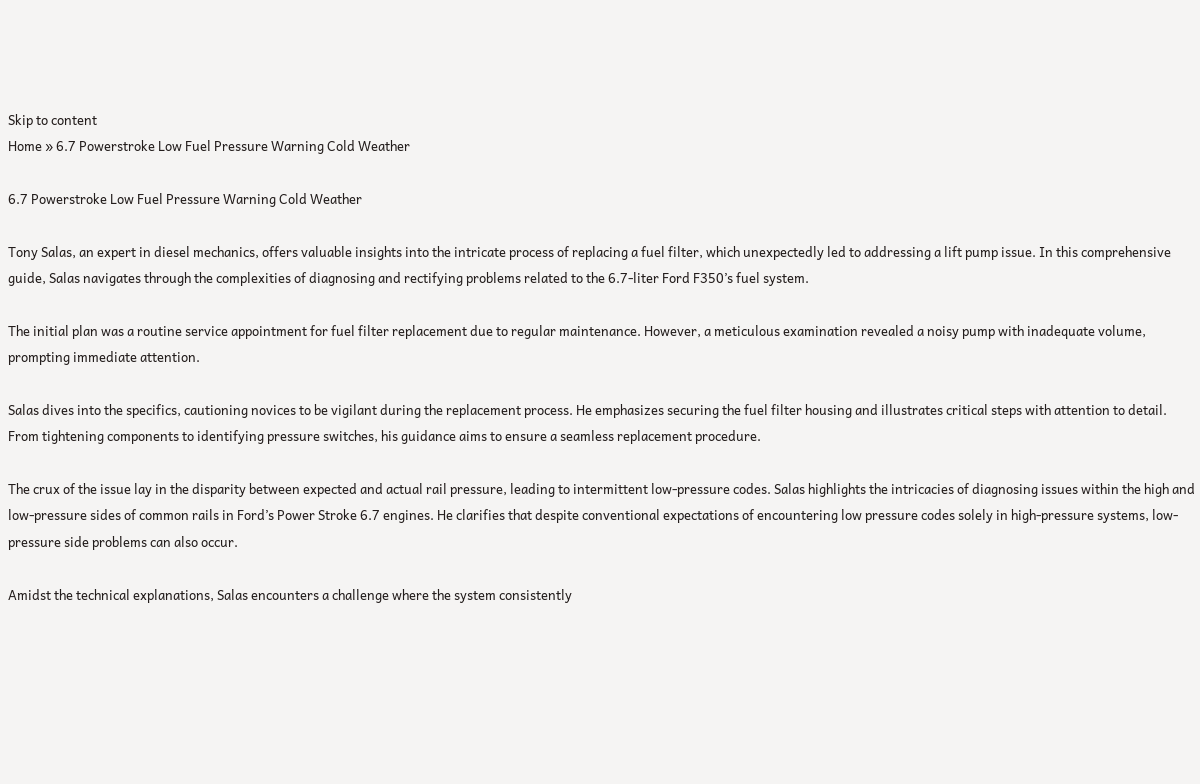Skip to content
Home » 6.7 Powerstroke Low Fuel Pressure Warning Cold Weather

6.7 Powerstroke Low Fuel Pressure Warning Cold Weather

Tony Salas, an expert in diesel mechanics, offers valuable insights into the intricate process of replacing a fuel filter, which unexpectedly led to addressing a lift pump issue. In this comprehensive guide, Salas navigates through the complexities of diagnosing and rectifying problems related to the 6.7-liter Ford F350’s fuel system.

The initial plan was a routine service appointment for fuel filter replacement due to regular maintenance. However, a meticulous examination revealed a noisy pump with inadequate volume, prompting immediate attention.

Salas dives into the specifics, cautioning novices to be vigilant during the replacement process. He emphasizes securing the fuel filter housing and illustrates critical steps with attention to detail. From tightening components to identifying pressure switches, his guidance aims to ensure a seamless replacement procedure.

The crux of the issue lay in the disparity between expected and actual rail pressure, leading to intermittent low-pressure codes. Salas highlights the intricacies of diagnosing issues within the high and low-pressure sides of common rails in Ford’s Power Stroke 6.7 engines. He clarifies that despite conventional expectations of encountering low pressure codes solely in high-pressure systems, low-pressure side problems can also occur.

Amidst the technical explanations, Salas encounters a challenge where the system consistently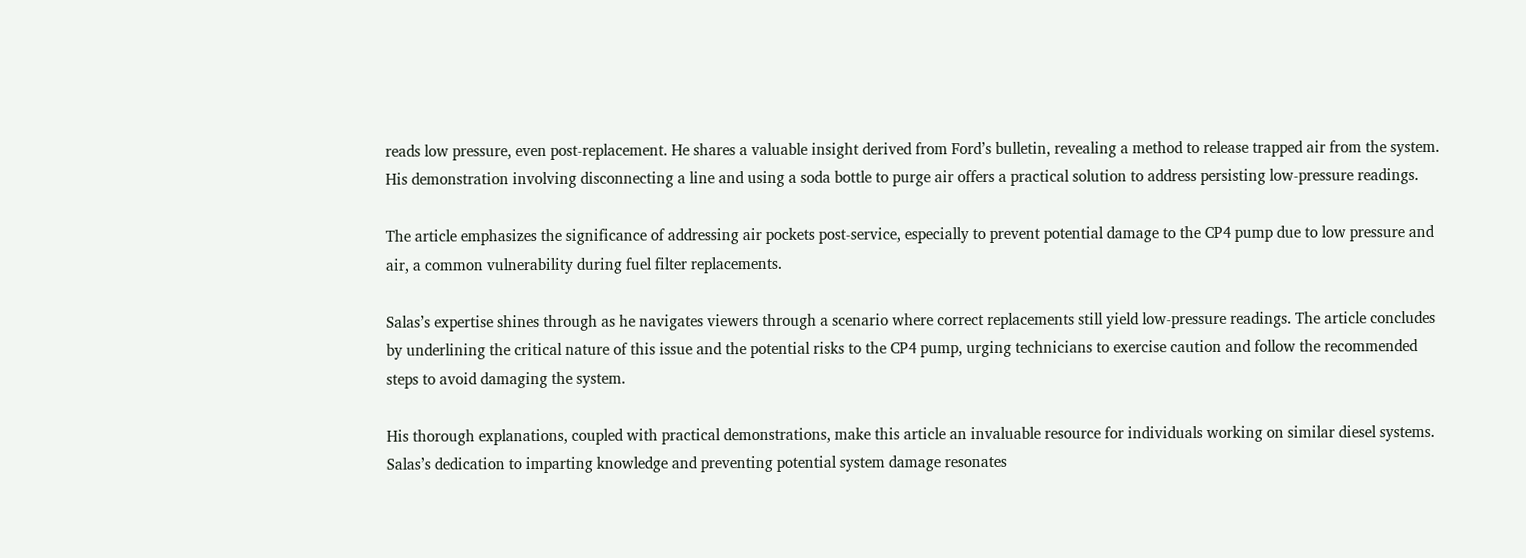reads low pressure, even post-replacement. He shares a valuable insight derived from Ford’s bulletin, revealing a method to release trapped air from the system. His demonstration involving disconnecting a line and using a soda bottle to purge air offers a practical solution to address persisting low-pressure readings.

The article emphasizes the significance of addressing air pockets post-service, especially to prevent potential damage to the CP4 pump due to low pressure and air, a common vulnerability during fuel filter replacements.

Salas’s expertise shines through as he navigates viewers through a scenario where correct replacements still yield low-pressure readings. The article concludes by underlining the critical nature of this issue and the potential risks to the CP4 pump, urging technicians to exercise caution and follow the recommended steps to avoid damaging the system.

His thorough explanations, coupled with practical demonstrations, make this article an invaluable resource for individuals working on similar diesel systems. Salas’s dedication to imparting knowledge and preventing potential system damage resonates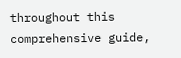throughout this comprehensive guide,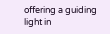offering a guiding light in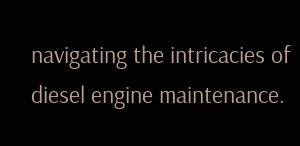navigating the intricacies of diesel engine maintenance.